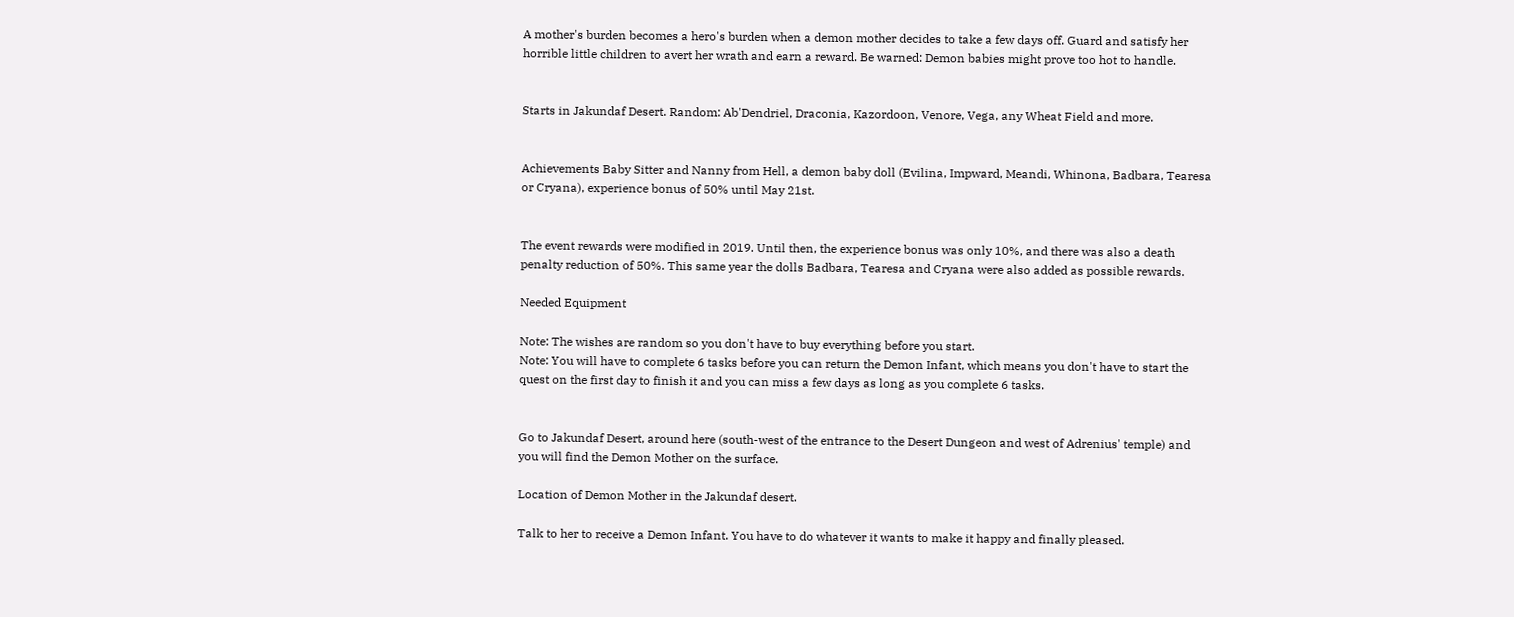A mother's burden becomes a hero's burden when a demon mother decides to take a few days off. Guard and satisfy her horrible little children to avert her wrath and earn a reward. Be warned: Demon babies might prove too hot to handle.


Starts in Jakundaf Desert. Random: Ab'Dendriel, Draconia, Kazordoon, Venore, Vega, any Wheat Field and more.


Achievements Baby Sitter and Nanny from Hell, a demon baby doll (Evilina, Impward, Meandi, Whinona, Badbara, Tearesa or Cryana), experience bonus of 50% until May 21st.


The event rewards were modified in 2019. Until then, the experience bonus was only 10%, and there was also a death penalty reduction of 50%. This same year the dolls Badbara, Tearesa and Cryana were also added as possible rewards.

Needed Equipment

Note: The wishes are random so you don't have to buy everything before you start.
Note: You will have to complete 6 tasks before you can return the Demon Infant, which means you don't have to start the quest on the first day to finish it and you can miss a few days as long as you complete 6 tasks.


Go to Jakundaf Desert, around here (south-west of the entrance to the Desert Dungeon and west of Adrenius' temple) and you will find the Demon Mother on the surface.

Location of Demon Mother in the Jakundaf desert.

Talk to her to receive a Demon Infant. You have to do whatever it wants to make it happy and finally pleased.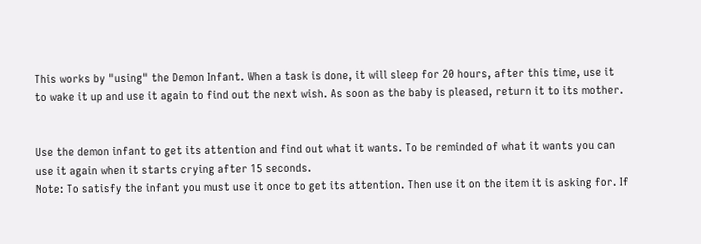This works by "using" the Demon Infant. When a task is done, it will sleep for 20 hours, after this time, use it to wake it up and use it again to find out the next wish. As soon as the baby is pleased, return it to its mother.


Use the demon infant to get its attention and find out what it wants. To be reminded of what it wants you can use it again when it starts crying after 15 seconds.
Note: To satisfy the infant you must use it once to get its attention. Then use it on the item it is asking for. If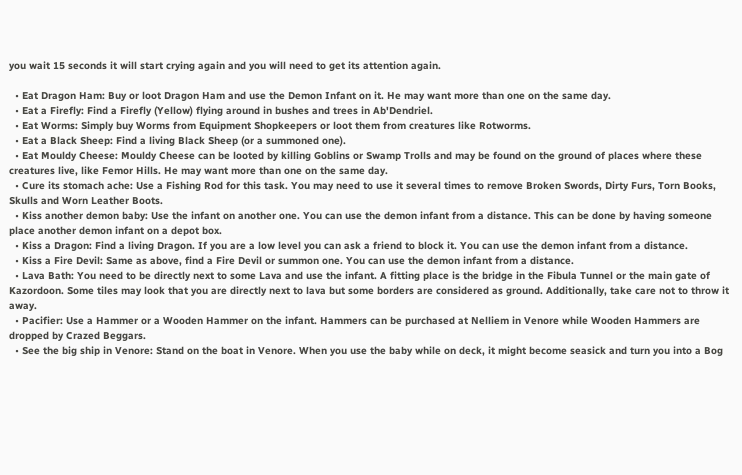you wait 15 seconds it will start crying again and you will need to get its attention again.

  • Eat Dragon Ham: Buy or loot Dragon Ham and use the Demon Infant on it. He may want more than one on the same day.
  • Eat a Firefly: Find a Firefly (Yellow) flying around in bushes and trees in Ab'Dendriel.
  • Eat Worms: Simply buy Worms from Equipment Shopkeepers or loot them from creatures like Rotworms.
  • Eat a Black Sheep: Find a living Black Sheep (or a summoned one).
  • Eat Mouldy Cheese: Mouldy Cheese can be looted by killing Goblins or Swamp Trolls and may be found on the ground of places where these creatures live, like Femor Hills. He may want more than one on the same day.
  • Cure its stomach ache: Use a Fishing Rod for this task. You may need to use it several times to remove Broken Swords, Dirty Furs, Torn Books, Skulls and Worn Leather Boots.
  • Kiss another demon baby: Use the infant on another one. You can use the demon infant from a distance. This can be done by having someone place another demon infant on a depot box.
  • Kiss a Dragon: Find a living Dragon. If you are a low level you can ask a friend to block it. You can use the demon infant from a distance.
  • Kiss a Fire Devil: Same as above, find a Fire Devil or summon one. You can use the demon infant from a distance.
  • Lava Bath: You need to be directly next to some Lava and use the infant. A fitting place is the bridge in the Fibula Tunnel or the main gate of Kazordoon. Some tiles may look that you are directly next to lava but some borders are considered as ground. Additionally, take care not to throw it away.
  • Pacifier: Use a Hammer or a Wooden Hammer on the infant. Hammers can be purchased at Nelliem in Venore while Wooden Hammers are dropped by Crazed Beggars.
  • See the big ship in Venore: Stand on the boat in Venore. When you use the baby while on deck, it might become seasick and turn you into a Bog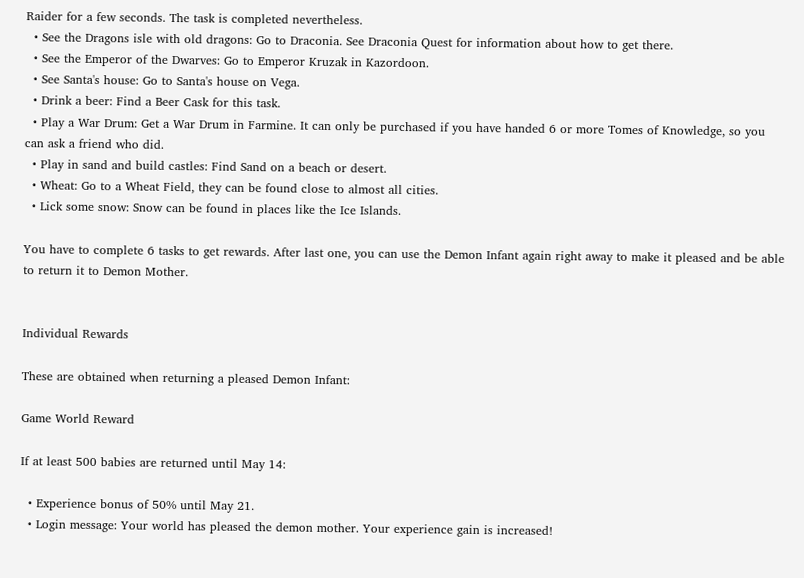Raider for a few seconds. The task is completed nevertheless.
  • See the Dragons isle with old dragons: Go to Draconia. See Draconia Quest for information about how to get there.
  • See the Emperor of the Dwarves: Go to Emperor Kruzak in Kazordoon.
  • See Santa's house: Go to Santa's house on Vega.
  • Drink a beer: Find a Beer Cask for this task.
  • Play a War Drum: Get a War Drum in Farmine. It can only be purchased if you have handed 6 or more Tomes of Knowledge, so you can ask a friend who did.
  • Play in sand and build castles: Find Sand on a beach or desert.
  • Wheat: Go to a Wheat Field, they can be found close to almost all cities.
  • Lick some snow: Snow can be found in places like the Ice Islands.

You have to complete 6 tasks to get rewards. After last one, you can use the Demon Infant again right away to make it pleased and be able to return it to Demon Mother.


Individual Rewards

These are obtained when returning a pleased Demon Infant:

Game World Reward

If at least 500 babies are returned until May 14:

  • Experience bonus of 50% until May 21.
  • Login message: Your world has pleased the demon mother. Your experience gain is increased!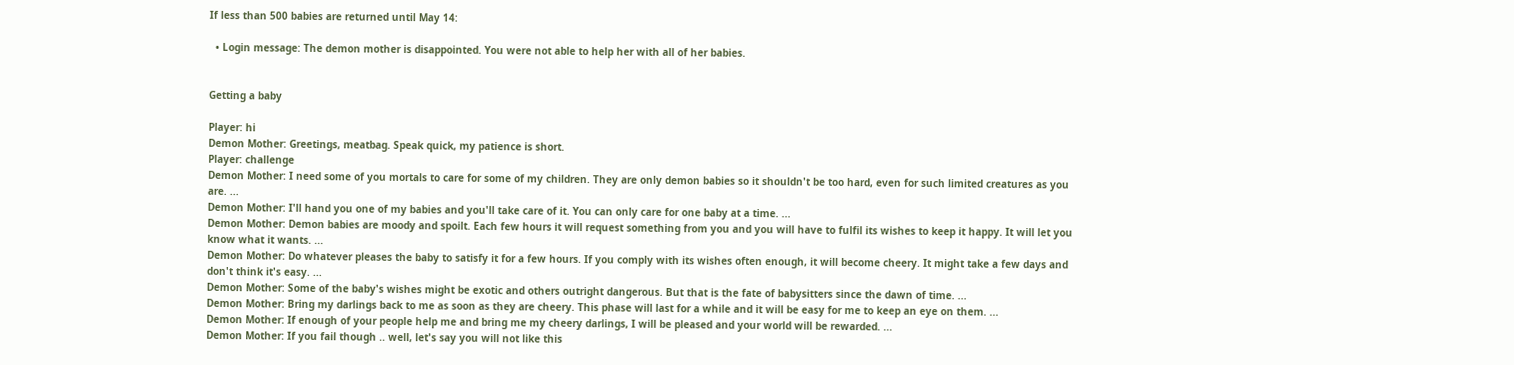If less than 500 babies are returned until May 14:

  • Login message: The demon mother is disappointed. You were not able to help her with all of her babies.


Getting a baby

Player: hi
Demon Mother: Greetings, meatbag. Speak quick, my patience is short.
Player: challenge
Demon Mother: I need some of you mortals to care for some of my children. They are only demon babies so it shouldn't be too hard, even for such limited creatures as you are. ...
Demon Mother: I'll hand you one of my babies and you'll take care of it. You can only care for one baby at a time. ...
Demon Mother: Demon babies are moody and spoilt. Each few hours it will request something from you and you will have to fulfil its wishes to keep it happy. It will let you know what it wants. ...
Demon Mother: Do whatever pleases the baby to satisfy it for a few hours. If you comply with its wishes often enough, it will become cheery. It might take a few days and don't think it's easy. ...
Demon Mother: Some of the baby's wishes might be exotic and others outright dangerous. But that is the fate of babysitters since the dawn of time. ...
Demon Mother: Bring my darlings back to me as soon as they are cheery. This phase will last for a while and it will be easy for me to keep an eye on them. ...
Demon Mother: If enough of your people help me and bring me my cheery darlings, I will be pleased and your world will be rewarded. ...
Demon Mother: If you fail though .. well, let's say you will not like this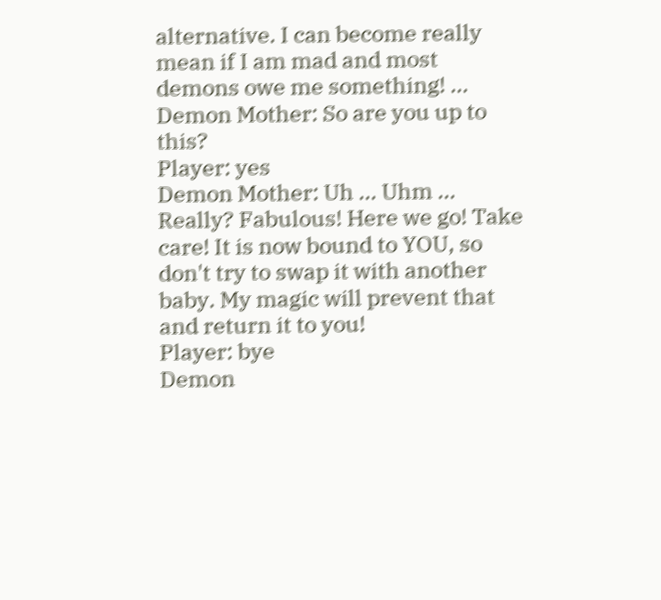alternative. I can become really mean if I am mad and most demons owe me something! ...
Demon Mother: So are you up to this?
Player: yes
Demon Mother: Uh ... Uhm ... Really? Fabulous! Here we go! Take care! It is now bound to YOU, so don't try to swap it with another baby. My magic will prevent that and return it to you!
Player: bye
Demon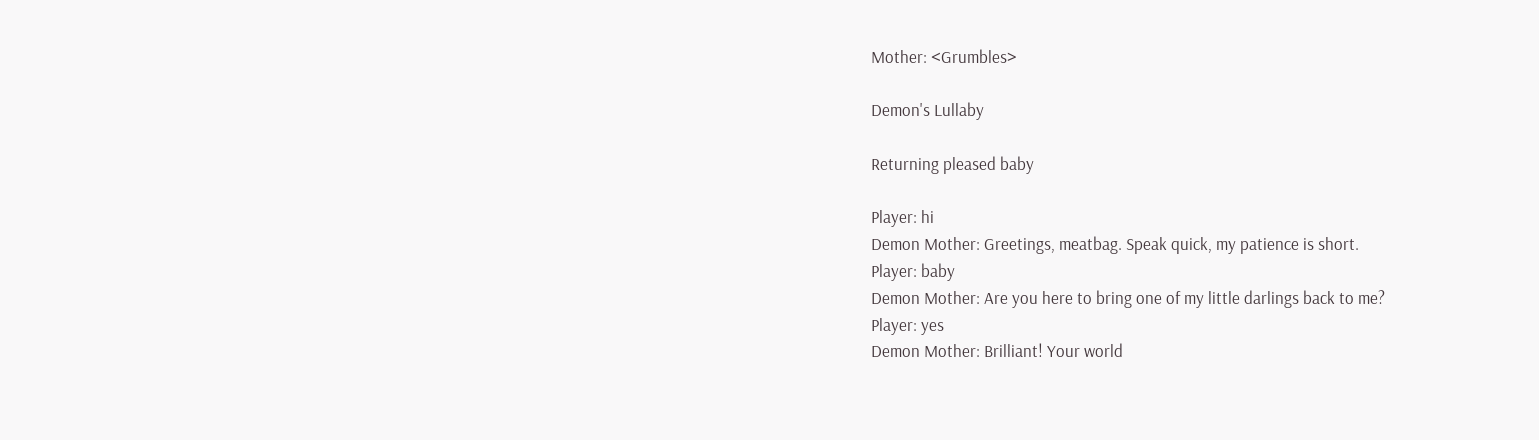Mother: <Grumbles>

Demon's Lullaby

Returning pleased baby

Player: hi
Demon Mother: Greetings, meatbag. Speak quick, my patience is short.
Player: baby
Demon Mother: Are you here to bring one of my little darlings back to me?
Player: yes
Demon Mother: Brilliant! Your world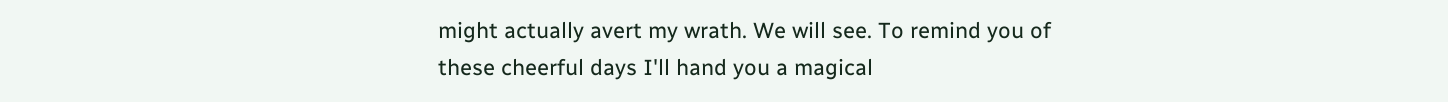might actually avert my wrath. We will see. To remind you of these cheerful days I'll hand you a magical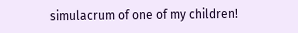simulacrum of one of my children!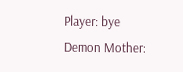Player: bye
Demon Mother: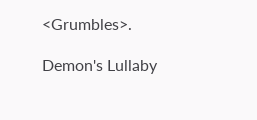<Grumbles>.

Demon's Lullaby